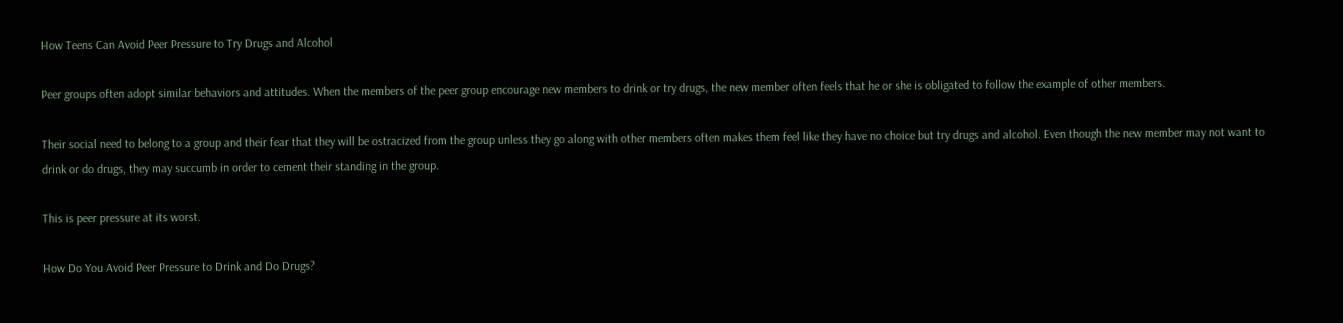How Teens Can Avoid Peer Pressure to Try Drugs and Alcohol

Peer groups often adopt similar behaviors and attitudes. When the members of the peer group encourage new members to drink or try drugs, the new member often feels that he or she is obligated to follow the example of other members.

Their social need to belong to a group and their fear that they will be ostracized from the group unless they go along with other members often makes them feel like they have no choice but try drugs and alcohol. Even though the new member may not want to drink or do drugs, they may succumb in order to cement their standing in the group.

This is peer pressure at its worst.

How Do You Avoid Peer Pressure to Drink and Do Drugs?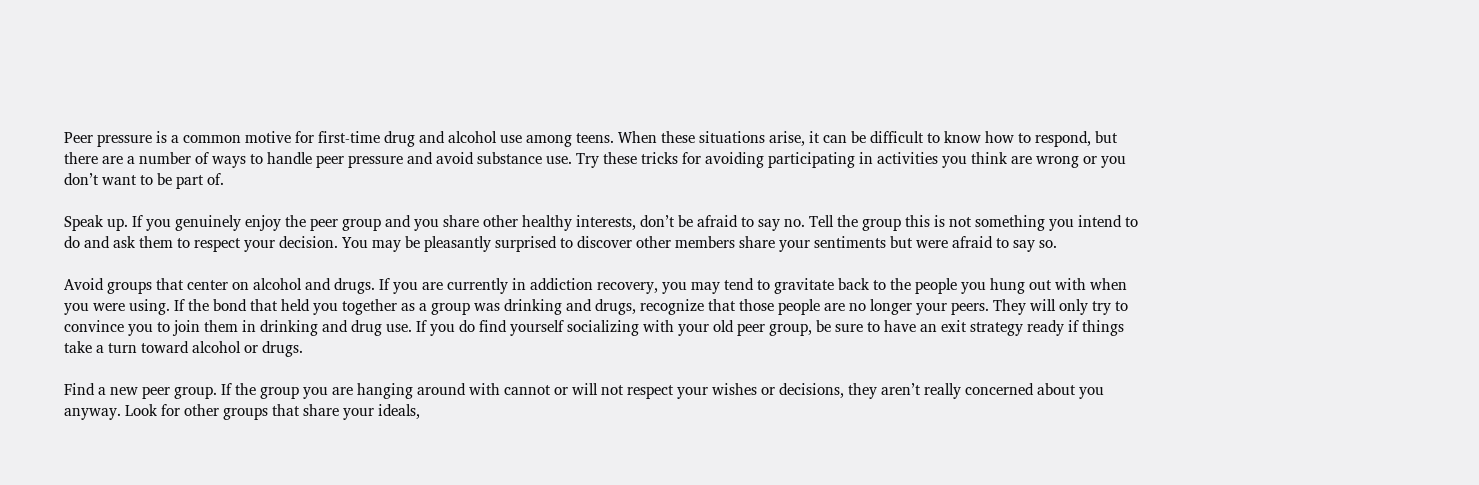Peer pressure is a common motive for first-time drug and alcohol use among teens. When these situations arise, it can be difficult to know how to respond, but there are a number of ways to handle peer pressure and avoid substance use. Try these tricks for avoiding participating in activities you think are wrong or you don’t want to be part of.

Speak up. If you genuinely enjoy the peer group and you share other healthy interests, don’t be afraid to say no. Tell the group this is not something you intend to do and ask them to respect your decision. You may be pleasantly surprised to discover other members share your sentiments but were afraid to say so.

Avoid groups that center on alcohol and drugs. If you are currently in addiction recovery, you may tend to gravitate back to the people you hung out with when you were using. If the bond that held you together as a group was drinking and drugs, recognize that those people are no longer your peers. They will only try to convince you to join them in drinking and drug use. If you do find yourself socializing with your old peer group, be sure to have an exit strategy ready if things take a turn toward alcohol or drugs.

Find a new peer group. If the group you are hanging around with cannot or will not respect your wishes or decisions, they aren’t really concerned about you anyway. Look for other groups that share your ideals,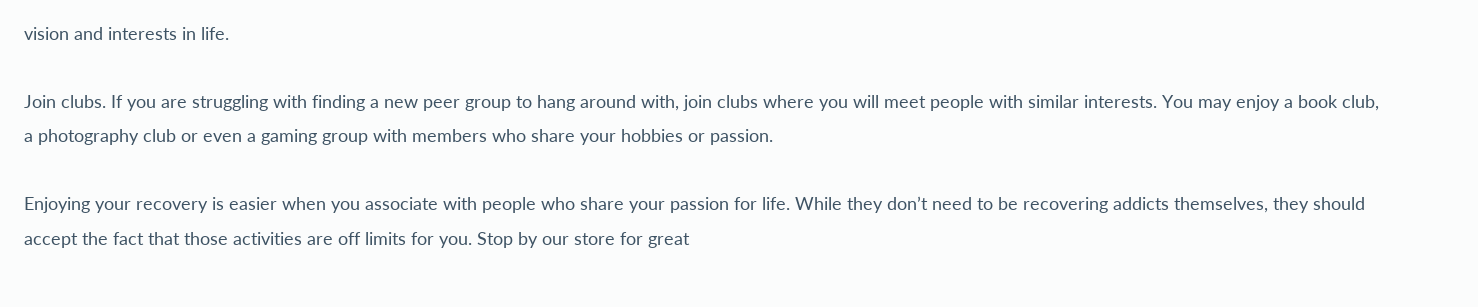vision and interests in life.

Join clubs. If you are struggling with finding a new peer group to hang around with, join clubs where you will meet people with similar interests. You may enjoy a book club, a photography club or even a gaming group with members who share your hobbies or passion.

Enjoying your recovery is easier when you associate with people who share your passion for life. While they don’t need to be recovering addicts themselves, they should accept the fact that those activities are off limits for you. Stop by our store for great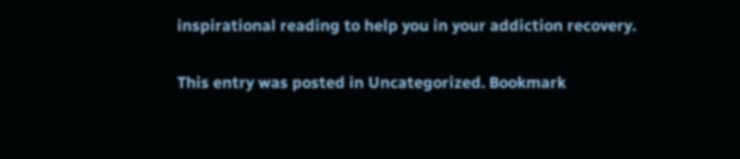inspirational reading to help you in your addiction recovery.

This entry was posted in Uncategorized. Bookmark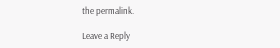the permalink.

Leave a Reply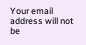Your email address will not be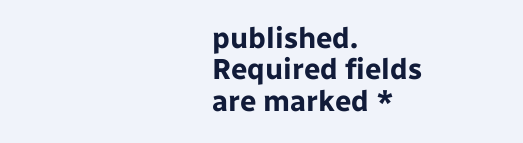published. Required fields are marked *